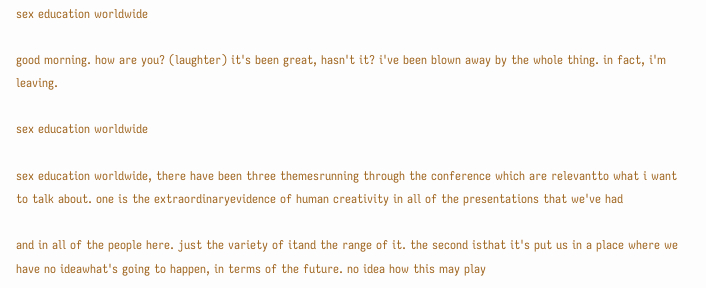sex education worldwide

good morning. how are you? (laughter) it's been great, hasn't it? i've been blown away by the whole thing. in fact, i'm leaving.

sex education worldwide

sex education worldwide, there have been three themesrunning through the conference which are relevantto what i want to talk about. one is the extraordinaryevidence of human creativity in all of the presentations that we've had

and in all of the people here. just the variety of itand the range of it. the second isthat it's put us in a place where we have no ideawhat's going to happen, in terms of the future. no idea how this may play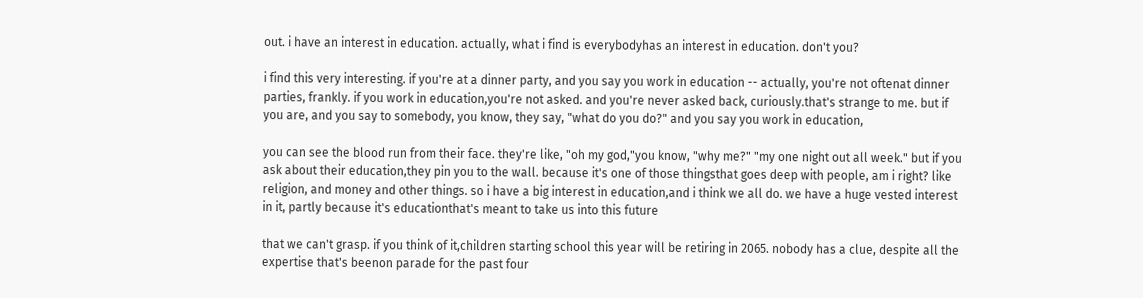out. i have an interest in education. actually, what i find is everybodyhas an interest in education. don't you?

i find this very interesting. if you're at a dinner party, and you say you work in education -- actually, you're not oftenat dinner parties, frankly. if you work in education,you're not asked. and you're never asked back, curiously.that's strange to me. but if you are, and you say to somebody, you know, they say, "what do you do?" and you say you work in education,

you can see the blood run from their face. they're like, "oh my god,"you know, "why me?" "my one night out all week." but if you ask about their education,they pin you to the wall. because it's one of those thingsthat goes deep with people, am i right? like religion, and money and other things. so i have a big interest in education,and i think we all do. we have a huge vested interest in it, partly because it's educationthat's meant to take us into this future

that we can't grasp. if you think of it,children starting school this year will be retiring in 2065. nobody has a clue, despite all the expertise that's beenon parade for the past four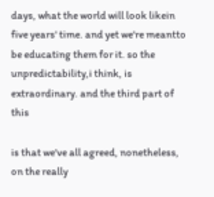days, what the world will look likein five years' time. and yet we're meantto be educating them for it. so the unpredictability,i think, is extraordinary. and the third part of this

is that we've all agreed, nonetheless, on the really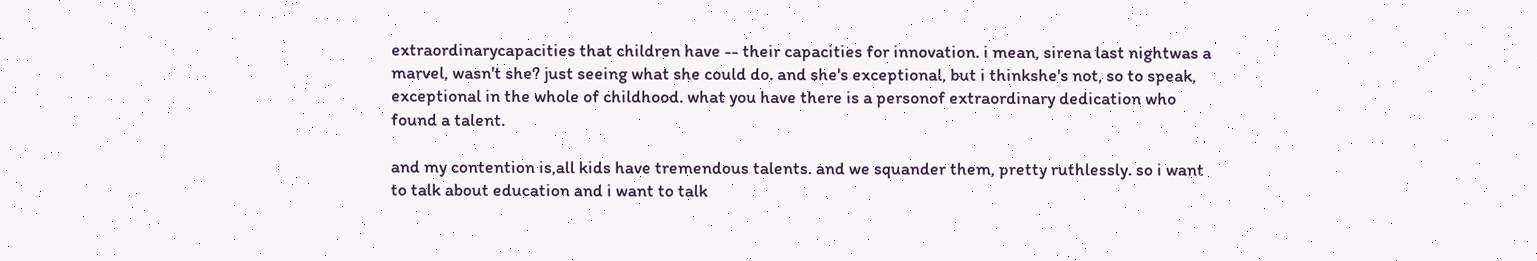extraordinarycapacities that children have -- their capacities for innovation. i mean, sirena last nightwas a marvel, wasn't she? just seeing what she could do. and she's exceptional, but i thinkshe's not, so to speak, exceptional in the whole of childhood. what you have there is a personof extraordinary dedication who found a talent.

and my contention is,all kids have tremendous talents. and we squander them, pretty ruthlessly. so i want to talk about education and i want to talk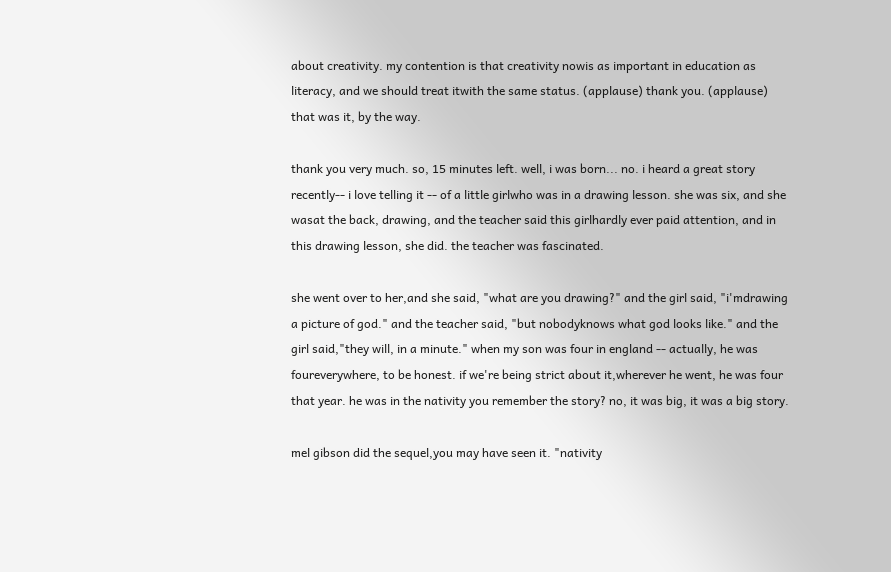about creativity. my contention is that creativity nowis as important in education as literacy, and we should treat itwith the same status. (applause) thank you. (applause) that was it, by the way.

thank you very much. so, 15 minutes left. well, i was born... no. i heard a great story recently-- i love telling it -- of a little girlwho was in a drawing lesson. she was six, and she wasat the back, drawing, and the teacher said this girlhardly ever paid attention, and in this drawing lesson, she did. the teacher was fascinated.

she went over to her,and she said, "what are you drawing?" and the girl said, "i'mdrawing a picture of god." and the teacher said, "but nobodyknows what god looks like." and the girl said,"they will, in a minute." when my son was four in england -- actually, he was foureverywhere, to be honest. if we're being strict about it,wherever he went, he was four that year. he was in the nativity you remember the story? no, it was big, it was a big story.

mel gibson did the sequel,you may have seen it. "nativity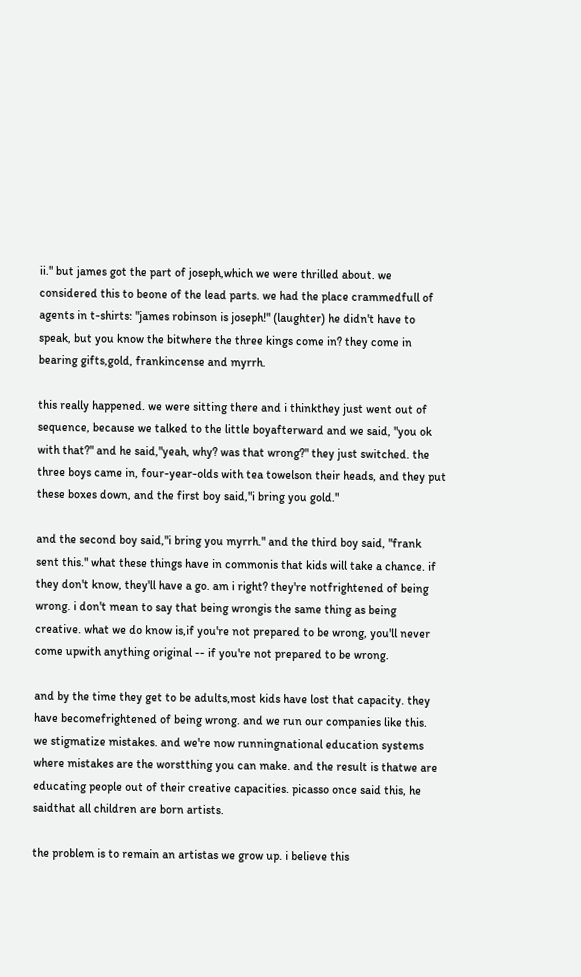ii." but james got the part of joseph,which we were thrilled about. we considered this to beone of the lead parts. we had the place crammedfull of agents in t-shirts: "james robinson is joseph!" (laughter) he didn't have to speak, but you know the bitwhere the three kings come in? they come in bearing gifts,gold, frankincense and myrrh.

this really happened. we were sitting there and i thinkthey just went out of sequence, because we talked to the little boyafterward and we said, "you ok with that?" and he said,"yeah, why? was that wrong?" they just switched. the three boys came in, four-year-olds with tea towelson their heads, and they put these boxes down, and the first boy said,"i bring you gold."

and the second boy said,"i bring you myrrh." and the third boy said, "frank sent this." what these things have in commonis that kids will take a chance. if they don't know, they'll have a go. am i right? they're notfrightened of being wrong. i don't mean to say that being wrongis the same thing as being creative. what we do know is,if you're not prepared to be wrong, you'll never come upwith anything original -- if you're not prepared to be wrong.

and by the time they get to be adults,most kids have lost that capacity. they have becomefrightened of being wrong. and we run our companies like this. we stigmatize mistakes. and we're now runningnational education systems where mistakes are the worstthing you can make. and the result is thatwe are educating people out of their creative capacities. picasso once said this, he saidthat all children are born artists.

the problem is to remain an artistas we grow up. i believe this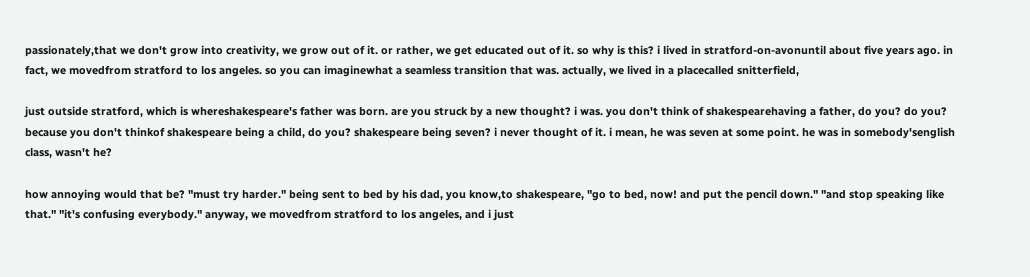passionately,that we don't grow into creativity, we grow out of it. or rather, we get educated out of it. so why is this? i lived in stratford-on-avonuntil about five years ago. in fact, we movedfrom stratford to los angeles. so you can imaginewhat a seamless transition that was. actually, we lived in a placecalled snitterfield,

just outside stratford, which is whereshakespeare's father was born. are you struck by a new thought? i was. you don't think of shakespearehaving a father, do you? do you? because you don't thinkof shakespeare being a child, do you? shakespeare being seven? i never thought of it. i mean, he was seven at some point. he was in somebody'senglish class, wasn't he?

how annoying would that be? "must try harder." being sent to bed by his dad, you know,to shakespeare, "go to bed, now! and put the pencil down." "and stop speaking like that." "it's confusing everybody." anyway, we movedfrom stratford to los angeles, and i just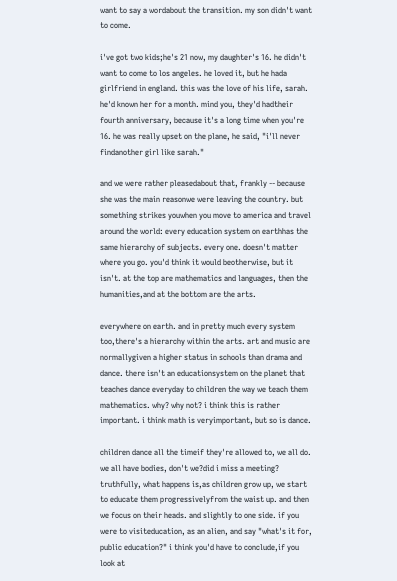want to say a wordabout the transition. my son didn't want to come.

i've got two kids;he's 21 now, my daughter's 16. he didn't want to come to los angeles. he loved it, but he hada girlfriend in england. this was the love of his life, sarah. he'd known her for a month. mind you, they'd hadtheir fourth anniversary, because it's a long time when you're 16. he was really upset on the plane, he said, "i'll never findanother girl like sarah."

and we were rather pleasedabout that, frankly -- because she was the main reasonwe were leaving the country. but something strikes youwhen you move to america and travel around the world: every education system on earthhas the same hierarchy of subjects. every one. doesn't matter where you go. you'd think it would beotherwise, but it isn't. at the top are mathematics and languages, then the humanities,and at the bottom are the arts.

everywhere on earth. and in pretty much every system too,there's a hierarchy within the arts. art and music are normallygiven a higher status in schools than drama and dance. there isn't an educationsystem on the planet that teaches dance everyday to children the way we teach them mathematics. why? why not? i think this is rather important. i think math is veryimportant, but so is dance.

children dance all the timeif they're allowed to, we all do. we all have bodies, don't we?did i miss a meeting? truthfully, what happens is,as children grow up, we start to educate them progressivelyfrom the waist up. and then we focus on their heads. and slightly to one side. if you were to visiteducation, as an alien, and say "what's it for, public education?" i think you'd have to conclude,if you look at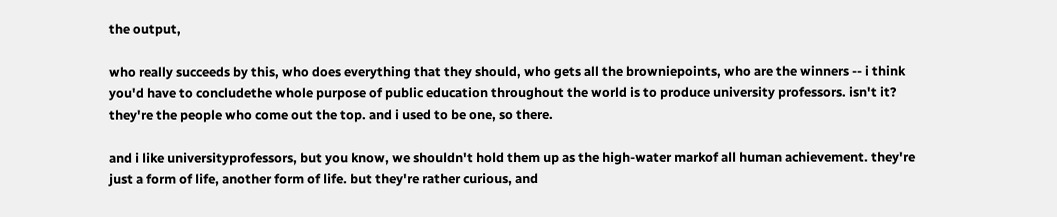the output,

who really succeeds by this, who does everything that they should, who gets all the browniepoints, who are the winners -- i think you'd have to concludethe whole purpose of public education throughout the world is to produce university professors. isn't it? they're the people who come out the top. and i used to be one, so there.

and i like universityprofessors, but you know, we shouldn't hold them up as the high-water markof all human achievement. they're just a form of life, another form of life. but they're rather curious, and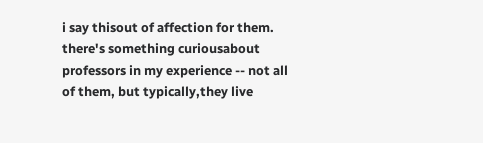i say thisout of affection for them. there's something curiousabout professors in my experience -- not all of them, but typically,they live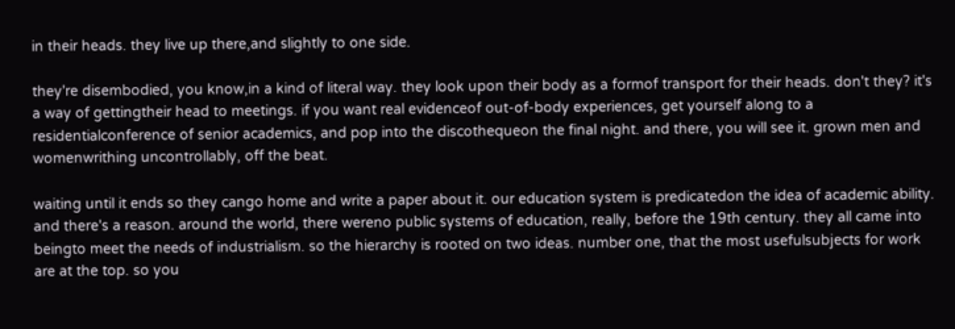in their heads. they live up there,and slightly to one side.

they're disembodied, you know,in a kind of literal way. they look upon their body as a formof transport for their heads. don't they? it's a way of gettingtheir head to meetings. if you want real evidenceof out-of-body experiences, get yourself along to a residentialconference of senior academics, and pop into the discothequeon the final night. and there, you will see it. grown men and womenwrithing uncontrollably, off the beat.

waiting until it ends so they cango home and write a paper about it. our education system is predicatedon the idea of academic ability. and there's a reason. around the world, there wereno public systems of education, really, before the 19th century. they all came into beingto meet the needs of industrialism. so the hierarchy is rooted on two ideas. number one, that the most usefulsubjects for work are at the top. so you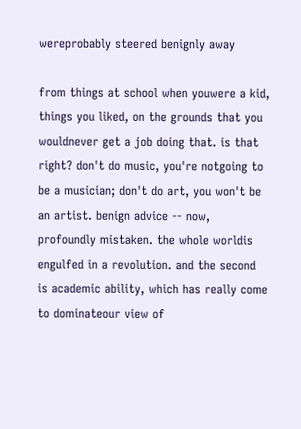wereprobably steered benignly away

from things at school when youwere a kid, things you liked, on the grounds that you wouldnever get a job doing that. is that right? don't do music, you're notgoing to be a musician; don't do art, you won't be an artist. benign advice -- now, profoundly mistaken. the whole worldis engulfed in a revolution. and the second is academic ability, which has really come to dominateour view of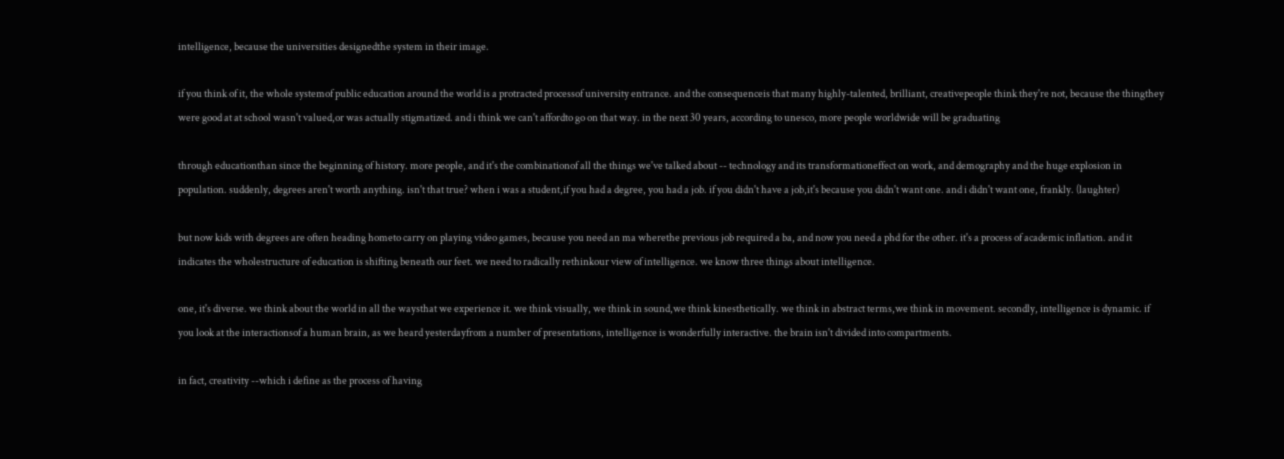intelligence, because the universities designedthe system in their image.

if you think of it, the whole systemof public education around the world is a protracted processof university entrance. and the consequenceis that many highly-talented, brilliant, creativepeople think they're not, because the thingthey were good at at school wasn't valued,or was actually stigmatized. and i think we can't affordto go on that way. in the next 30 years, according to unesco, more people worldwide will be graduating

through educationthan since the beginning of history. more people, and it's the combinationof all the things we've talked about -- technology and its transformationeffect on work, and demography and the huge explosion in population. suddenly, degrees aren't worth anything. isn't that true? when i was a student,if you had a degree, you had a job. if you didn't have a job,it's because you didn't want one. and i didn't want one, frankly. (laughter)

but now kids with degrees are often heading hometo carry on playing video games, because you need an ma wherethe previous job required a ba, and now you need a phd for the other. it's a process of academic inflation. and it indicates the wholestructure of education is shifting beneath our feet. we need to radically rethinkour view of intelligence. we know three things about intelligence.

one, it's diverse. we think about the world in all the waysthat we experience it. we think visually, we think in sound,we think kinesthetically. we think in abstract terms,we think in movement. secondly, intelligence is dynamic. if you look at the interactionsof a human brain, as we heard yesterdayfrom a number of presentations, intelligence is wonderfully interactive. the brain isn't divided into compartments.

in fact, creativity --which i define as the process of having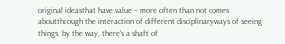original ideasthat have value -- more often than not comes aboutthrough the interaction of different disciplinaryways of seeing things. by the way, there's a shaft of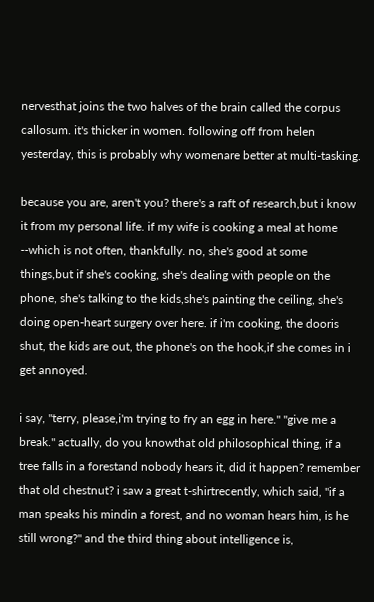nervesthat joins the two halves of the brain called the corpus callosum. it's thicker in women. following off from helen yesterday, this is probably why womenare better at multi-tasking.

because you are, aren't you? there's a raft of research,but i know it from my personal life. if my wife is cooking a meal at home --which is not often, thankfully. no, she's good at some things,but if she's cooking, she's dealing with people on the phone, she's talking to the kids,she's painting the ceiling, she's doing open-heart surgery over here. if i'm cooking, the dooris shut, the kids are out, the phone's on the hook,if she comes in i get annoyed.

i say, "terry, please,i'm trying to fry an egg in here." "give me a break." actually, do you knowthat old philosophical thing, if a tree falls in a forestand nobody hears it, did it happen? remember that old chestnut? i saw a great t-shirtrecently, which said, "if a man speaks his mindin a forest, and no woman hears him, is he still wrong?" and the third thing about intelligence is,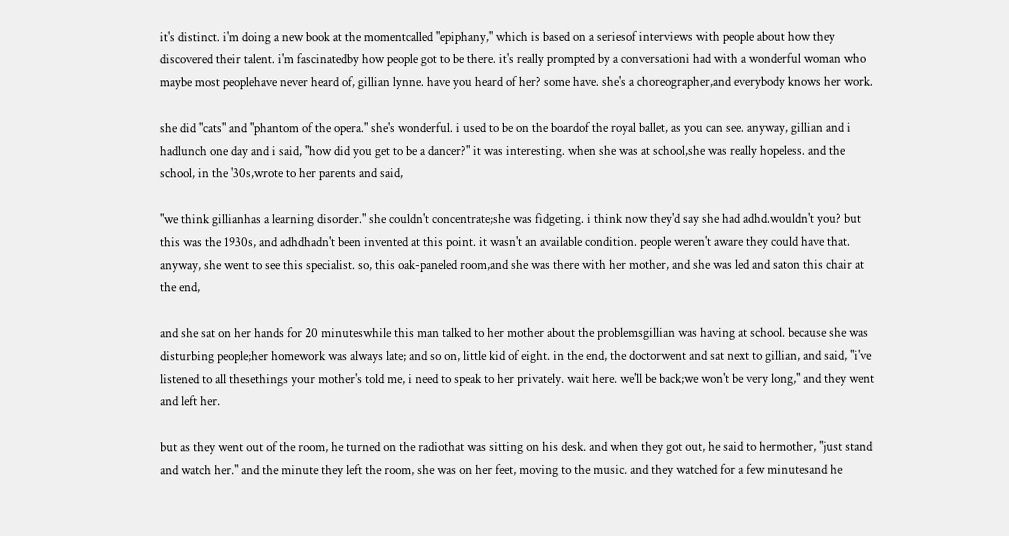it's distinct. i'm doing a new book at the momentcalled "epiphany," which is based on a seriesof interviews with people about how they discovered their talent. i'm fascinatedby how people got to be there. it's really prompted by a conversationi had with a wonderful woman who maybe most peoplehave never heard of, gillian lynne. have you heard of her? some have. she's a choreographer,and everybody knows her work.

she did "cats" and "phantom of the opera." she's wonderful. i used to be on the boardof the royal ballet, as you can see. anyway, gillian and i hadlunch one day and i said, "how did you get to be a dancer?" it was interesting. when she was at school,she was really hopeless. and the school, in the '30s,wrote to her parents and said,

"we think gillianhas a learning disorder." she couldn't concentrate;she was fidgeting. i think now they'd say she had adhd.wouldn't you? but this was the 1930s, and adhdhadn't been invented at this point. it wasn't an available condition. people weren't aware they could have that. anyway, she went to see this specialist. so, this oak-paneled room,and she was there with her mother, and she was led and saton this chair at the end,

and she sat on her hands for 20 minuteswhile this man talked to her mother about the problemsgillian was having at school. because she was disturbing people;her homework was always late; and so on, little kid of eight. in the end, the doctorwent and sat next to gillian, and said, "i've listened to all thesethings your mother's told me, i need to speak to her privately. wait here. we'll be back;we won't be very long," and they went and left her.

but as they went out of the room, he turned on the radiothat was sitting on his desk. and when they got out, he said to hermother, "just stand and watch her." and the minute they left the room, she was on her feet, moving to the music. and they watched for a few minutesand he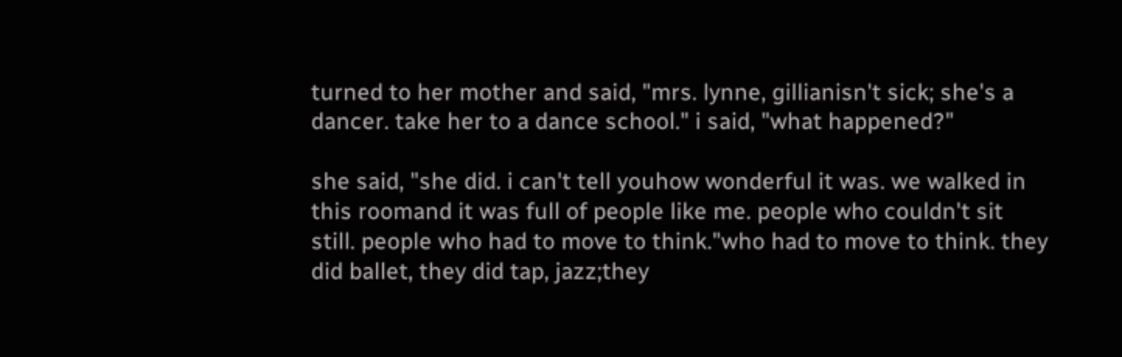turned to her mother and said, "mrs. lynne, gillianisn't sick; she's a dancer. take her to a dance school." i said, "what happened?"

she said, "she did. i can't tell youhow wonderful it was. we walked in this roomand it was full of people like me. people who couldn't sit still. people who had to move to think."who had to move to think. they did ballet, they did tap, jazz;they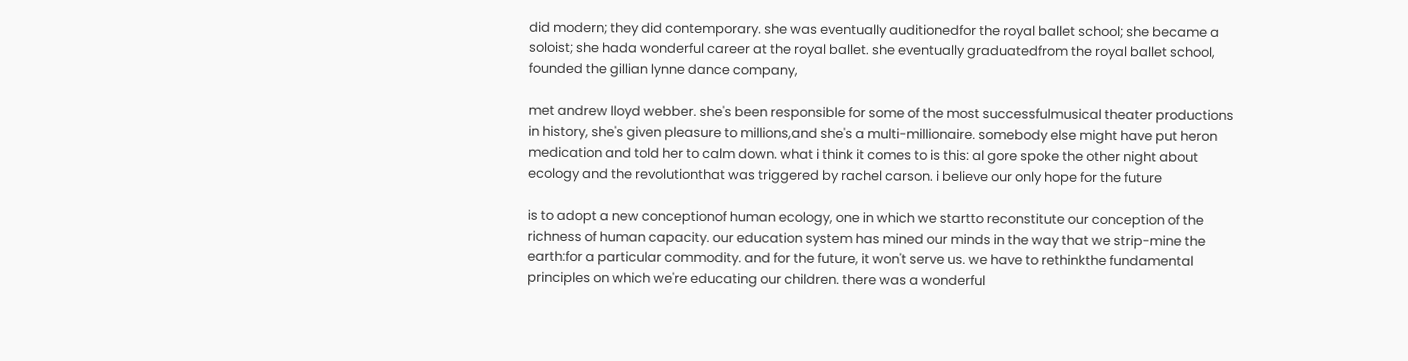did modern; they did contemporary. she was eventually auditionedfor the royal ballet school; she became a soloist; she hada wonderful career at the royal ballet. she eventually graduatedfrom the royal ballet school, founded the gillian lynne dance company,

met andrew lloyd webber. she's been responsible for some of the most successfulmusical theater productions in history, she's given pleasure to millions,and she's a multi-millionaire. somebody else might have put heron medication and told her to calm down. what i think it comes to is this: al gore spoke the other night about ecology and the revolutionthat was triggered by rachel carson. i believe our only hope for the future

is to adopt a new conceptionof human ecology, one in which we startto reconstitute our conception of the richness of human capacity. our education system has mined our minds in the way that we strip-mine the earth:for a particular commodity. and for the future, it won't serve us. we have to rethinkthe fundamental principles on which we're educating our children. there was a wonderful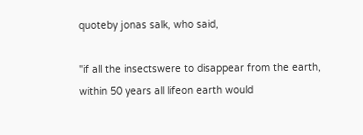quoteby jonas salk, who said,

"if all the insectswere to disappear from the earth, within 50 years all lifeon earth would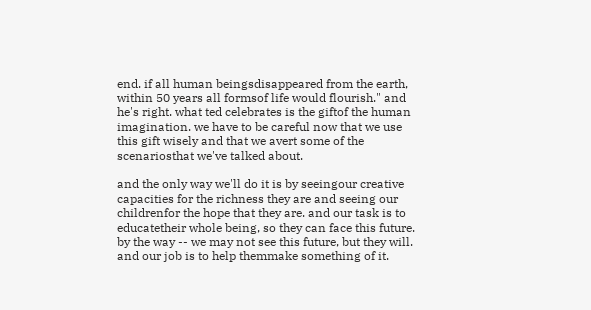end. if all human beingsdisappeared from the earth, within 50 years all formsof life would flourish." and he's right. what ted celebrates is the giftof the human imagination. we have to be careful now that we use this gift wisely and that we avert some of the scenariosthat we've talked about.

and the only way we'll do it is by seeingour creative capacities for the richness they are and seeing our childrenfor the hope that they are. and our task is to educatetheir whole being, so they can face this future. by the way -- we may not see this future, but they will. and our job is to help themmake something of it.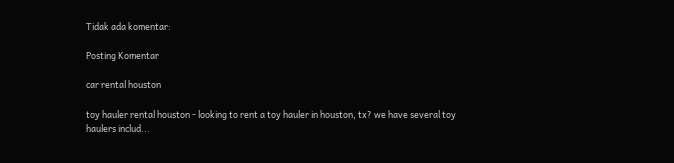Tidak ada komentar:

Posting Komentar

car rental houston

toy hauler rental houston - looking to rent a toy hauler in houston, tx? we have several toy haulers includ...